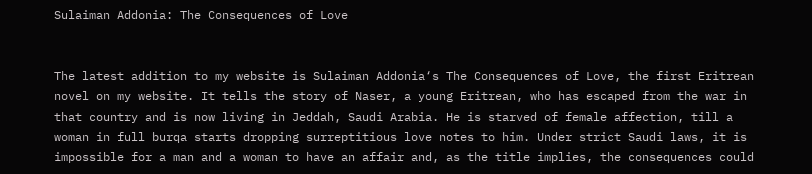Sulaiman Addonia: The Consequences of Love


The latest addition to my website is Sulaiman Addonia‘s The Consequences of Love, the first Eritrean novel on my website. It tells the story of Naser, a young Eritrean, who has escaped from the war in that country and is now living in Jeddah, Saudi Arabia. He is starved of female affection, till a woman in full burqa starts dropping surreptitious love notes to him. Under strict Saudi laws, it is impossible for a man and a woman to have an affair and, as the title implies, the consequences could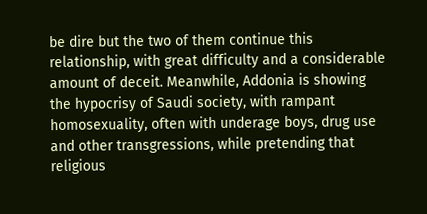be dire but the two of them continue this relationship, with great difficulty and a considerable amount of deceit. Meanwhile, Addonia is showing the hypocrisy of Saudi society, with rampant homosexuality, often with underage boys, drug use and other transgressions, while pretending that religious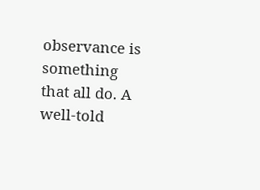observance is something that all do. A well-told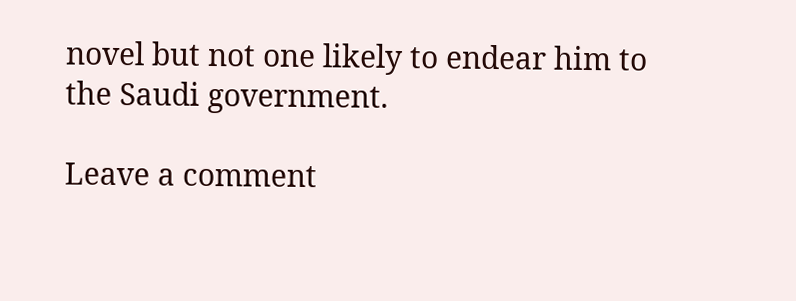novel but not one likely to endear him to the Saudi government.

Leave a comment